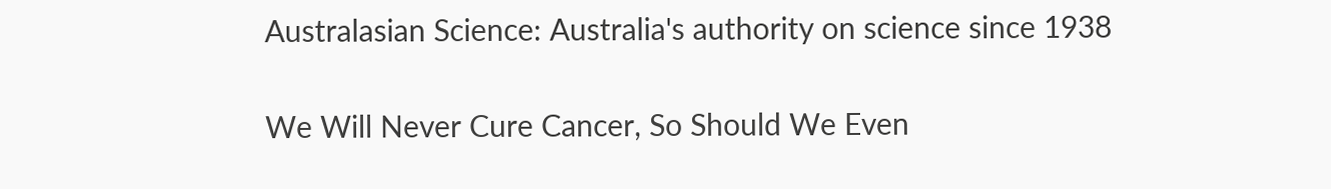Australasian Science: Australia's authority on science since 1938

We Will Never Cure Cancer, So Should We Even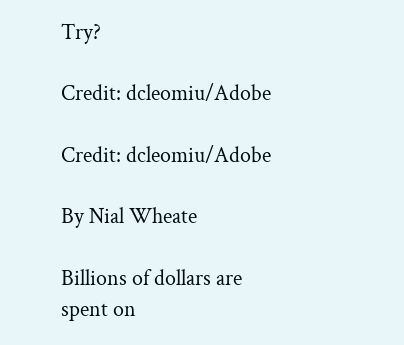Try?

Credit: dcleomiu/Adobe

Credit: dcleomiu/Adobe

By Nial Wheate

Billions of dollars are spent on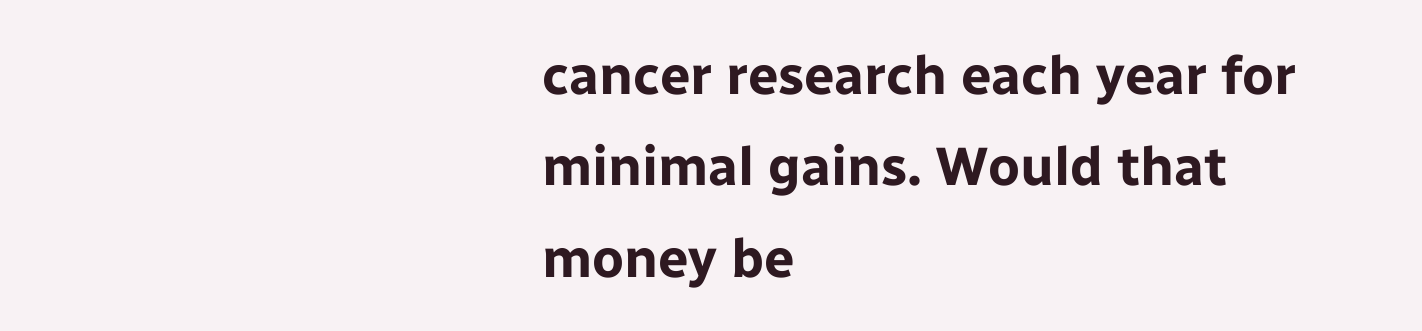cancer research each year for minimal gains. Would that money be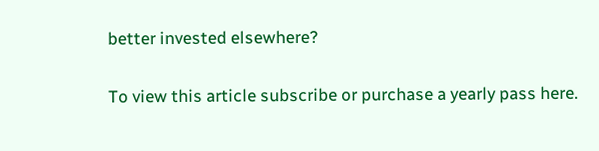better invested elsewhere?

To view this article subscribe or purchase a yearly pass here.